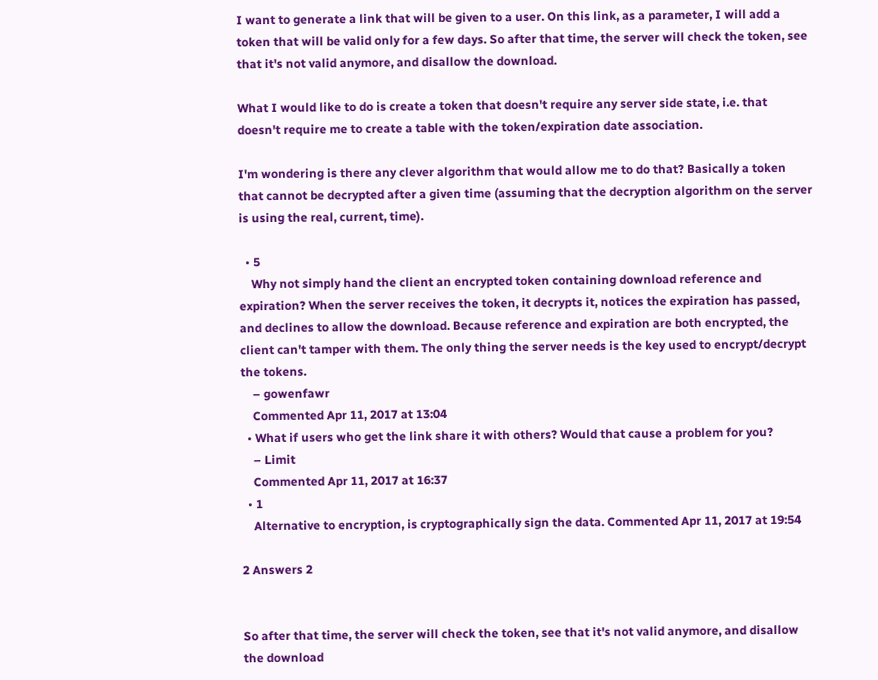I want to generate a link that will be given to a user. On this link, as a parameter, I will add a token that will be valid only for a few days. So after that time, the server will check the token, see that it's not valid anymore, and disallow the download.

What I would like to do is create a token that doesn't require any server side state, i.e. that doesn't require me to create a table with the token/expiration date association.

I'm wondering is there any clever algorithm that would allow me to do that? Basically a token that cannot be decrypted after a given time (assuming that the decryption algorithm on the server is using the real, current, time).

  • 5
    Why not simply hand the client an encrypted token containing download reference and expiration? When the server receives the token, it decrypts it, notices the expiration has passed, and declines to allow the download. Because reference and expiration are both encrypted, the client can't tamper with them. The only thing the server needs is the key used to encrypt/decrypt the tokens.
    – gowenfawr
    Commented Apr 11, 2017 at 13:04
  • What if users who get the link share it with others? Would that cause a problem for you?
    – Limit
    Commented Apr 11, 2017 at 16:37
  • 1
    Alternative to encryption, is cryptographically sign the data. Commented Apr 11, 2017 at 19:54

2 Answers 2


So after that time, the server will check the token, see that it's not valid anymore, and disallow the download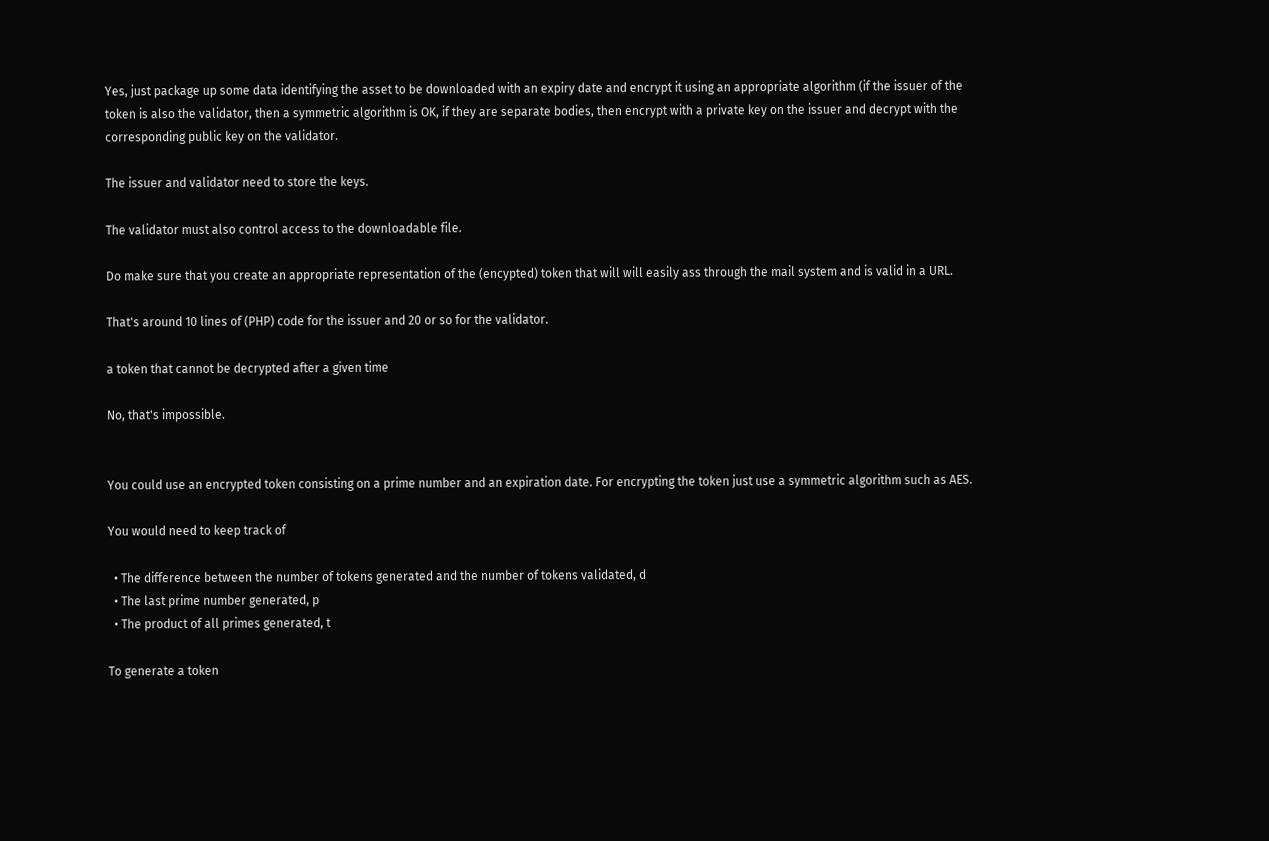Yes, just package up some data identifying the asset to be downloaded with an expiry date and encrypt it using an appropriate algorithm (if the issuer of the token is also the validator, then a symmetric algorithm is OK, if they are separate bodies, then encrypt with a private key on the issuer and decrypt with the corresponding public key on the validator.

The issuer and validator need to store the keys.

The validator must also control access to the downloadable file.

Do make sure that you create an appropriate representation of the (encypted) token that will will easily ass through the mail system and is valid in a URL.

That's around 10 lines of (PHP) code for the issuer and 20 or so for the validator.

a token that cannot be decrypted after a given time

No, that's impossible.


You could use an encrypted token consisting on a prime number and an expiration date. For encrypting the token just use a symmetric algorithm such as AES.

You would need to keep track of

  • The difference between the number of tokens generated and the number of tokens validated, d
  • The last prime number generated, p
  • The product of all primes generated, t

To generate a token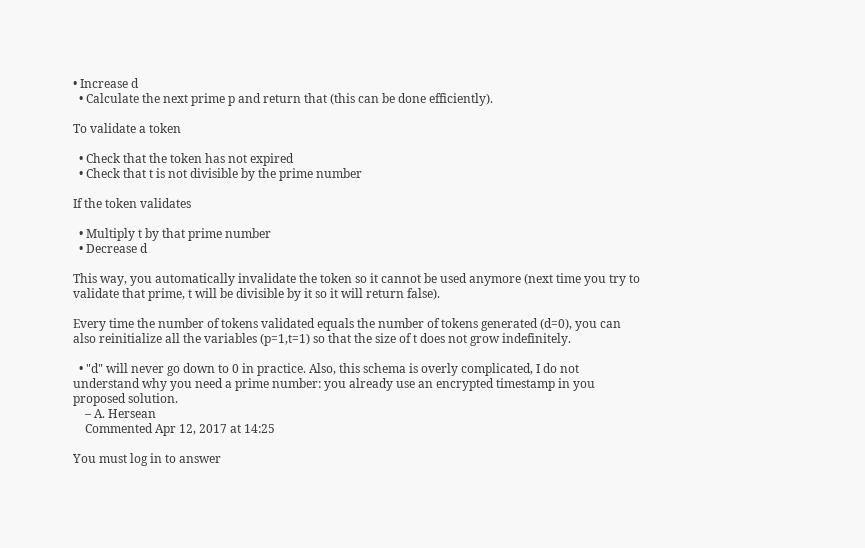• Increase d
  • Calculate the next prime p and return that (this can be done efficiently).

To validate a token

  • Check that the token has not expired
  • Check that t is not divisible by the prime number

If the token validates

  • Multiply t by that prime number
  • Decrease d

This way, you automatically invalidate the token so it cannot be used anymore (next time you try to validate that prime, t will be divisible by it so it will return false).

Every time the number of tokens validated equals the number of tokens generated (d=0), you can also reinitialize all the variables (p=1,t=1) so that the size of t does not grow indefinitely.

  • "d" will never go down to 0 in practice. Also, this schema is overly complicated, I do not understand why you need a prime number: you already use an encrypted timestamp in you proposed solution.
    – A. Hersean
    Commented Apr 12, 2017 at 14:25

You must log in to answer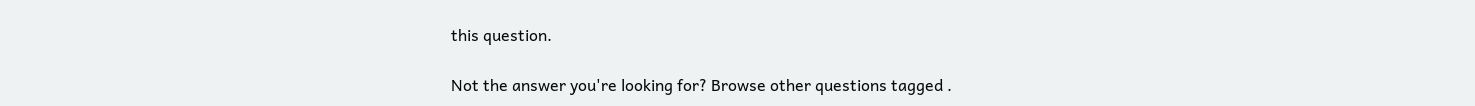this question.

Not the answer you're looking for? Browse other questions tagged .